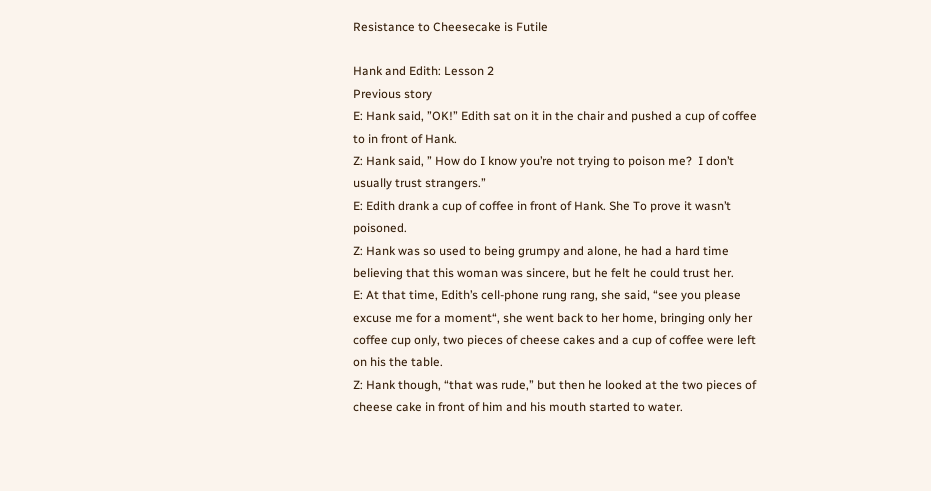Resistance to Cheesecake is Futile

Hank and Edith: Lesson 2
Previous story
E: Hank said, ”OK!” Edith sat on it in the chair and pushed a cup of coffee to in front of Hank.
Z: Hank said, ” How do I know you’re not trying to poison me?  I don’t usually trust strangers.”
E: Edith drank a cup of coffee in front of Hank. She To prove it wasn’t poisoned.
Z: Hank was so used to being grumpy and alone, he had a hard time believing that this woman was sincere, but he felt he could trust her.
E: At that time, Edith’s cell-phone rung rang, she said, “see you please excuse me for a moment“, she went back to her home, bringing only her coffee cup only, two pieces of cheese cakes and a cup of coffee were left on his the table.
Z: Hank though, “that was rude,” but then he looked at the two pieces of cheese cake in front of him and his mouth started to water.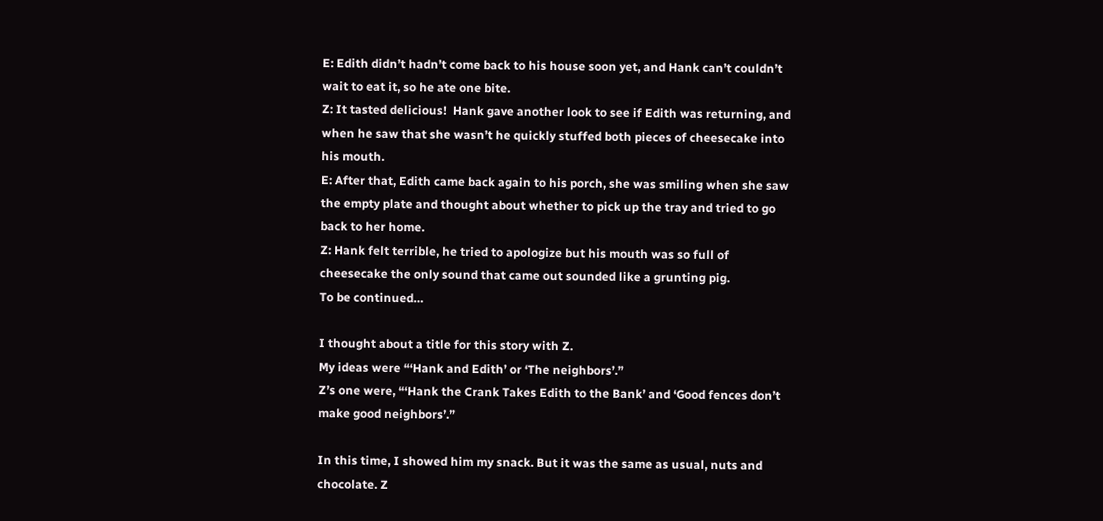E: Edith didn’t hadn’t come back to his house soon yet, and Hank can’t couldn’t wait to eat it, so he ate one bite.
Z: It tasted delicious!  Hank gave another look to see if Edith was returning, and when he saw that she wasn’t he quickly stuffed both pieces of cheesecake into his mouth.
E: After that, Edith came back again to his porch, she was smiling when she saw the empty plate and thought about whether to pick up the tray and tried to go back to her home.
Z: Hank felt terrible, he tried to apologize but his mouth was so full of cheesecake the only sound that came out sounded like a grunting pig.
To be continued…

I thought about a title for this story with Z.
My ideas were “‘Hank and Edith’ or ‘The neighbors’.”
Z’s one were, “‘Hank the Crank Takes Edith to the Bank’ and ‘Good fences don’t make good neighbors’.”

In this time, I showed him my snack. But it was the same as usual, nuts and chocolate. Z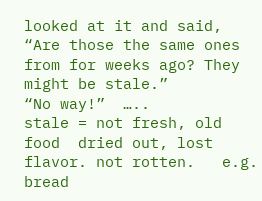looked at it and said, “Are those the same ones from for weeks ago? They might be stale.”
“No way!”  …..
stale = not fresh, old food  dried out, lost flavor. not rotten.   e.g. bread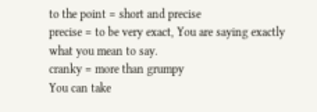to the point = short and precise
precise = to be very exact, You are saying exactly what you mean to say.
cranky = more than grumpy
You can take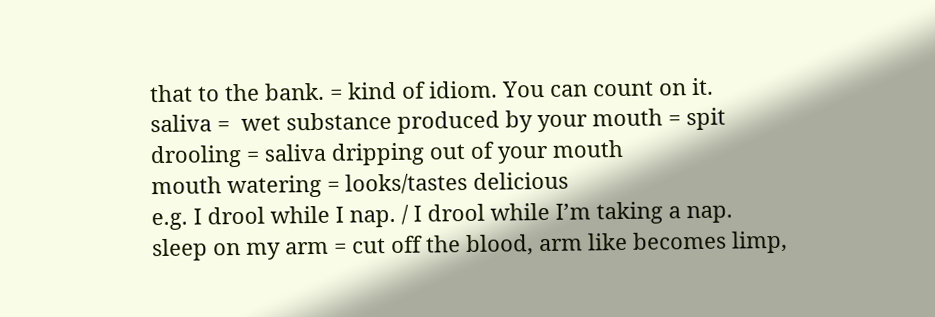that to the bank. = kind of idiom. You can count on it.
saliva =  wet substance produced by your mouth = spit
drooling = saliva dripping out of your mouth
mouth watering = looks/tastes delicious
e.g. I drool while I nap. / I drool while I’m taking a nap.
sleep on my arm = cut off the blood, arm like becomes limp,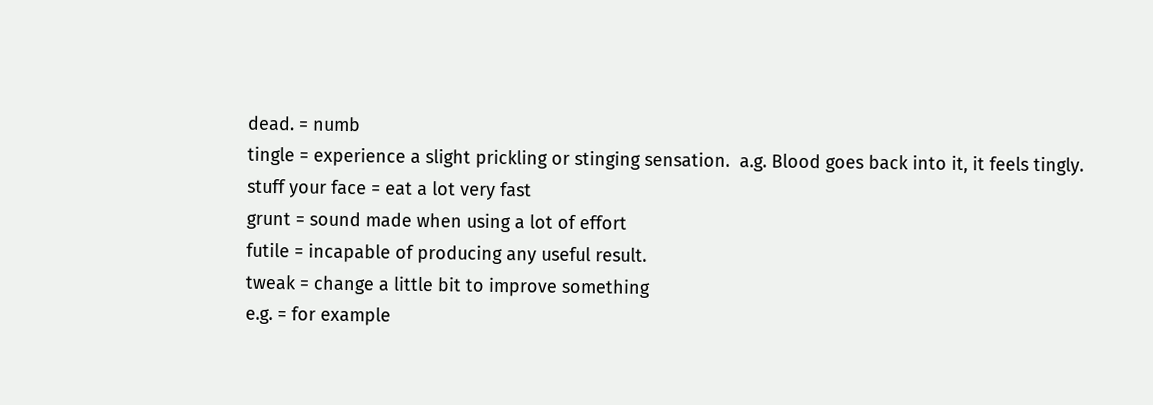dead. = numb
tingle = experience a slight prickling or stinging sensation.  a.g. Blood goes back into it, it feels tingly.
stuff your face = eat a lot very fast
grunt = sound made when using a lot of effort
futile = incapable of producing any useful result.
tweak = change a little bit to improve something
e.g. = for example